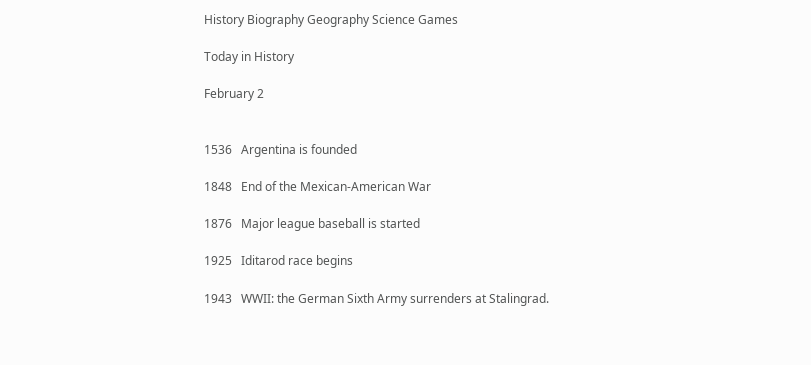History Biography Geography Science Games

Today in History

February 2


1536   Argentina is founded

1848   End of the Mexican-American War

1876   Major league baseball is started

1925   Iditarod race begins

1943   WWII: the German Sixth Army surrenders at Stalingrad.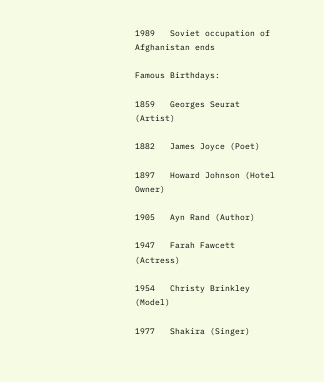1989   Soviet occupation of Afghanistan ends

Famous Birthdays:

1859   Georges Seurat (Artist)

1882   James Joyce (Poet)

1897   Howard Johnson (Hotel Owner)

1905   Ayn Rand (Author)

1947   Farah Fawcett (Actress)

1954   Christy Brinkley (Model)

1977   Shakira (Singer)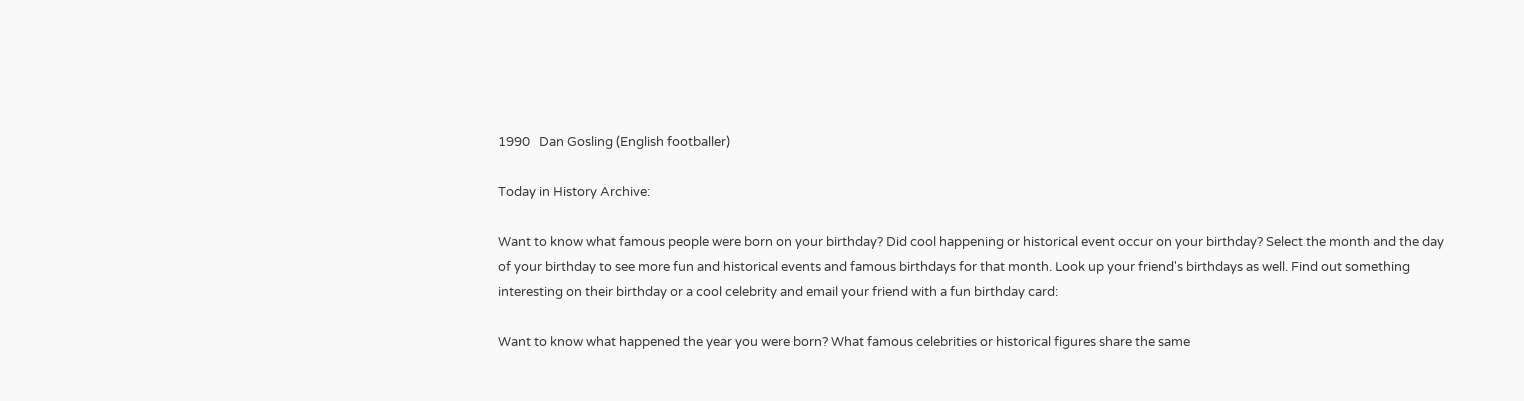1990   Dan Gosling (English footballer)

Today in History Archive:

Want to know what famous people were born on your birthday? Did cool happening or historical event occur on your birthday? Select the month and the day of your birthday to see more fun and historical events and famous birthdays for that month. Look up your friend's birthdays as well. Find out something interesting on their birthday or a cool celebrity and email your friend with a fun birthday card:

Want to know what happened the year you were born? What famous celebrities or historical figures share the same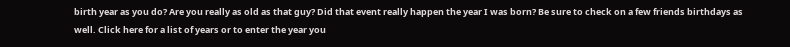birth year as you do? Are you really as old as that guy? Did that event really happen the year I was born? Be sure to check on a few friends birthdays as well. Click here for a list of years or to enter the year you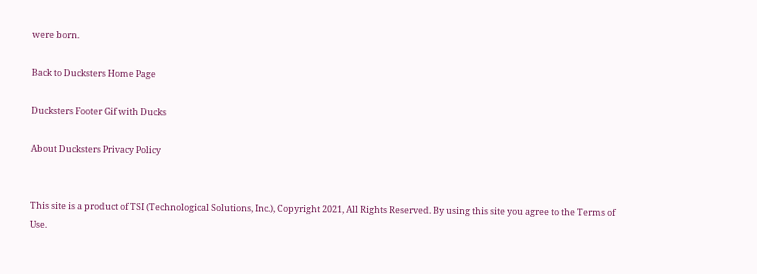were born.

Back to Ducksters Home Page

Ducksters Footer Gif with Ducks

About Ducksters Privacy Policy


This site is a product of TSI (Technological Solutions, Inc.), Copyright 2021, All Rights Reserved. By using this site you agree to the Terms of Use.